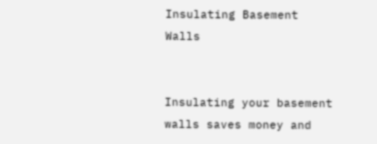Insulating Basement Walls


Insulating your basement walls saves money and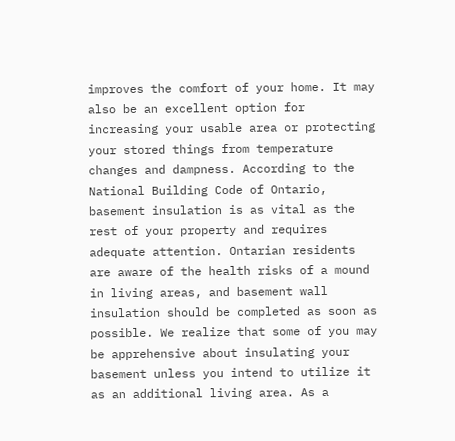improves the comfort of your home. It may also be an excellent option for increasing your usable area or protecting your stored things from temperature changes and dampness. According to the National Building Code of Ontario, basement insulation is as vital as the rest of your property and requires adequate attention. Ontarian residents are aware of the health risks of a mound in living areas, and basement wall insulation should be completed as soon as possible. We realize that some of you may be apprehensive about insulating your basement unless you intend to utilize it as an additional living area. As a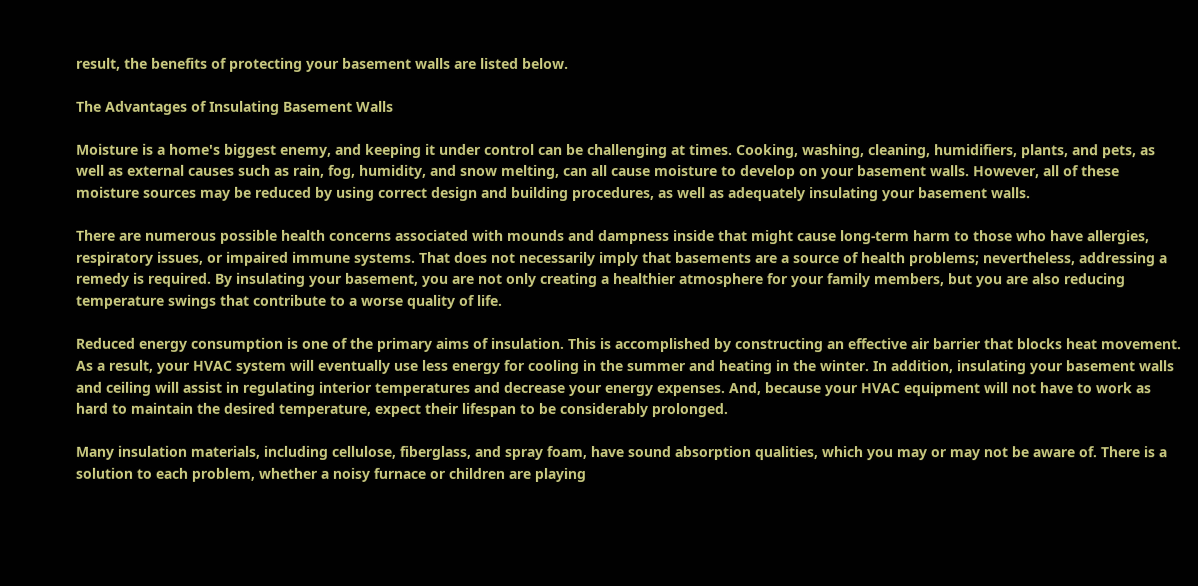result, the benefits of protecting your basement walls are listed below.

The Advantages of Insulating Basement Walls

Moisture is a home's biggest enemy, and keeping it under control can be challenging at times. Cooking, washing, cleaning, humidifiers, plants, and pets, as well as external causes such as rain, fog, humidity, and snow melting, can all cause moisture to develop on your basement walls. However, all of these moisture sources may be reduced by using correct design and building procedures, as well as adequately insulating your basement walls.

There are numerous possible health concerns associated with mounds and dampness inside that might cause long-term harm to those who have allergies, respiratory issues, or impaired immune systems. That does not necessarily imply that basements are a source of health problems; nevertheless, addressing a remedy is required. By insulating your basement, you are not only creating a healthier atmosphere for your family members, but you are also reducing temperature swings that contribute to a worse quality of life.

Reduced energy consumption is one of the primary aims of insulation. This is accomplished by constructing an effective air barrier that blocks heat movement. As a result, your HVAC system will eventually use less energy for cooling in the summer and heating in the winter. In addition, insulating your basement walls and ceiling will assist in regulating interior temperatures and decrease your energy expenses. And, because your HVAC equipment will not have to work as hard to maintain the desired temperature, expect their lifespan to be considerably prolonged.

Many insulation materials, including cellulose, fiberglass, and spray foam, have sound absorption qualities, which you may or may not be aware of. There is a solution to each problem, whether a noisy furnace or children are playing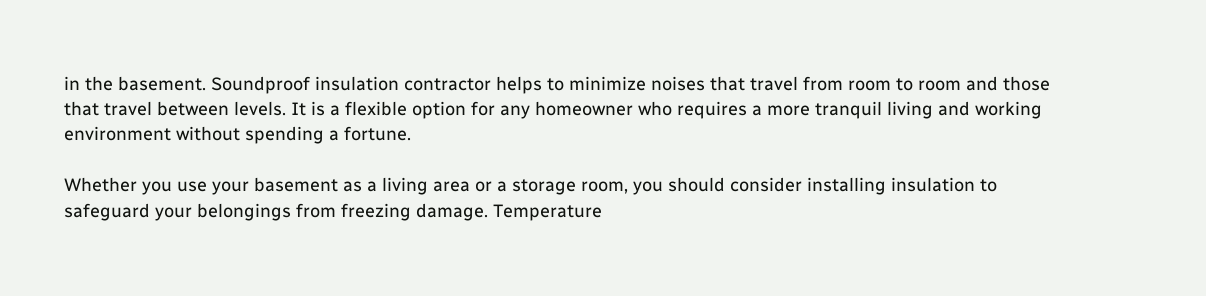in the basement. Soundproof insulation contractor helps to minimize noises that travel from room to room and those that travel between levels. It is a flexible option for any homeowner who requires a more tranquil living and working environment without spending a fortune.

Whether you use your basement as a living area or a storage room, you should consider installing insulation to safeguard your belongings from freezing damage. Temperature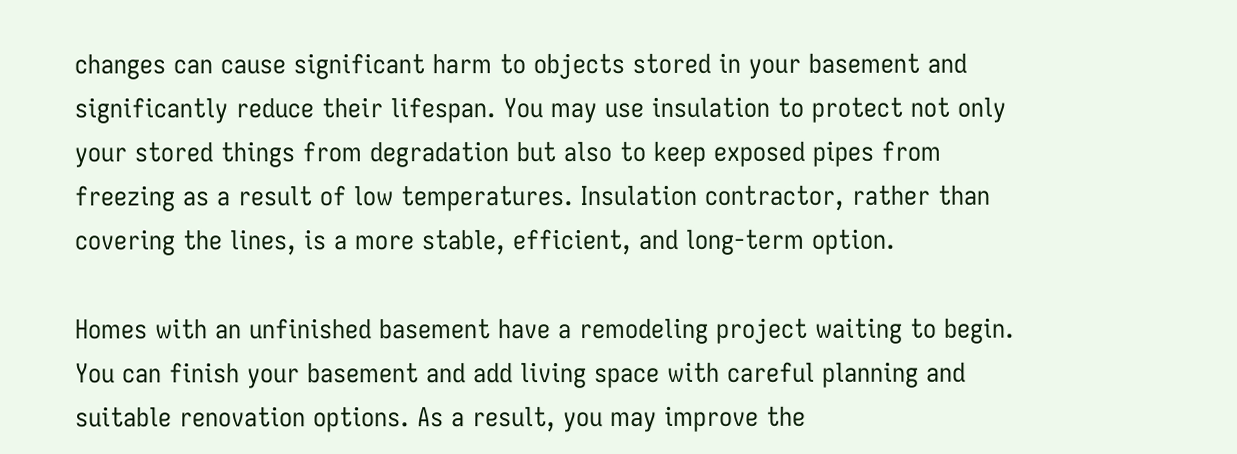changes can cause significant harm to objects stored in your basement and significantly reduce their lifespan. You may use insulation to protect not only your stored things from degradation but also to keep exposed pipes from freezing as a result of low temperatures. Insulation contractor, rather than covering the lines, is a more stable, efficient, and long-term option.

Homes with an unfinished basement have a remodeling project waiting to begin. You can finish your basement and add living space with careful planning and suitable renovation options. As a result, you may improve the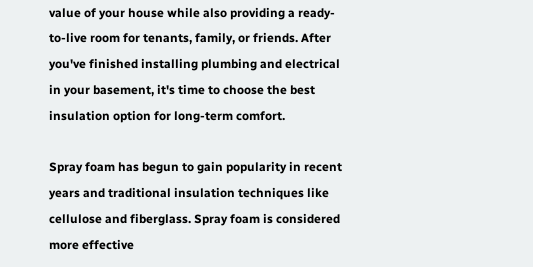value of your house while also providing a ready-to-live room for tenants, family, or friends. After you've finished installing plumbing and electrical in your basement, it's time to choose the best insulation option for long-term comfort.

Spray foam has begun to gain popularity in recent years and traditional insulation techniques like cellulose and fiberglass. Spray foam is considered more effective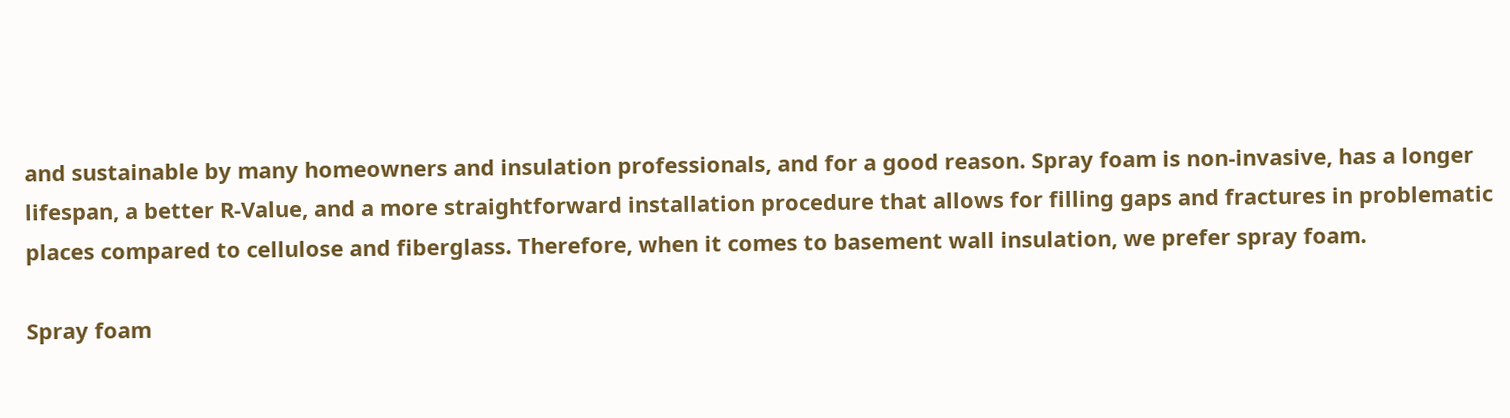and sustainable by many homeowners and insulation professionals, and for a good reason. Spray foam is non-invasive, has a longer lifespan, a better R-Value, and a more straightforward installation procedure that allows for filling gaps and fractures in problematic places compared to cellulose and fiberglass. Therefore, when it comes to basement wall insulation, we prefer spray foam.

Spray foam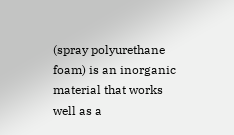(spray polyurethane foam) is an inorganic material that works well as a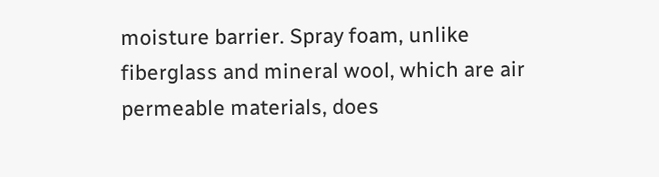moisture barrier. Spray foam, unlike fiberglass and mineral wool, which are air permeable materials, does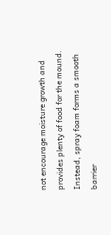not encourage moisture growth and provides plenty of food for the mound. Instead, spray foam forms a smooth barrier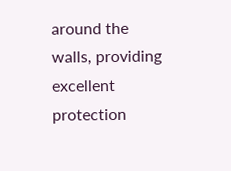around the walls, providing excellent protection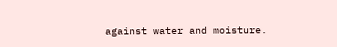against water and moisture.